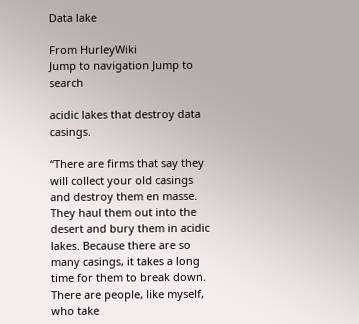Data lake

From HurleyWiki
Jump to navigation Jump to search

acidic lakes that destroy data casings.

“There are firms that say they will collect your old casings and destroy them en masse. They haul them out into the desert and bury them in acidic lakes. Because there are so many casings, it takes a long time for them to break down. There are people, like myself, who take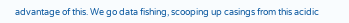advantage of this. We go data fishing, scooping up casings from this acidic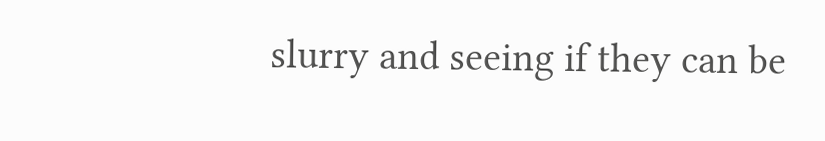slurry and seeing if they can be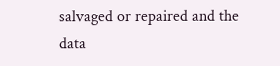salvaged or repaired and the data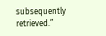subsequently retrieved.”